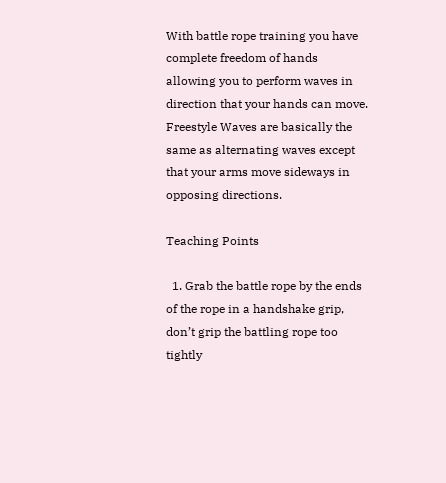With battle rope training you have complete freedom of hands allowing you to perform waves in direction that your hands can move. Freestyle Waves are basically the same as alternating waves except that your arms move sideways in opposing directions.

Teaching Points

  1. Grab the battle rope by the ends of the rope in a handshake grip, don’t grip the battling rope too tightly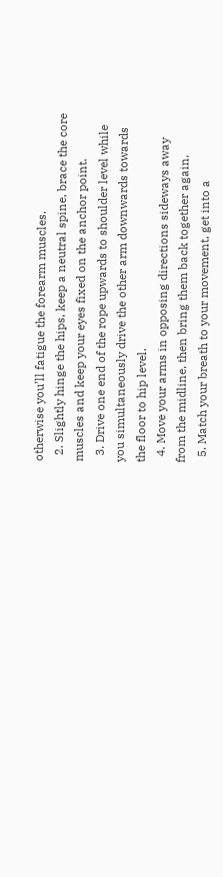otherwise you’ll fatigue the forearm muscles.
  2. Slightly hinge the hips, keep a neutral spine, brace the core muscles and keep your eyes fixed on the anchor point.
  3. Drive one end of the rope upwards to shoulder level while you simultaneously drive the other arm downwards towards the floor to hip level.
  4. Move your arms in opposing directions sideways away from the midline, then bring them back together again.
  5. Match your breath to your movement, get into a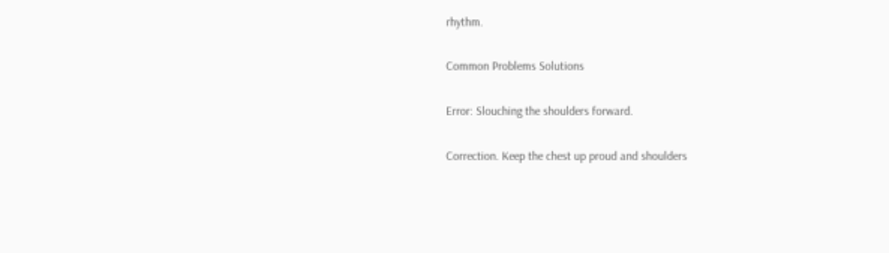rhythm.

Common Problems Solutions

Error: Slouching the shoulders forward.

Correction. Keep the chest up proud and shoulders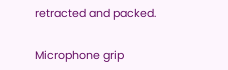retracted and packed.


Microphone grip